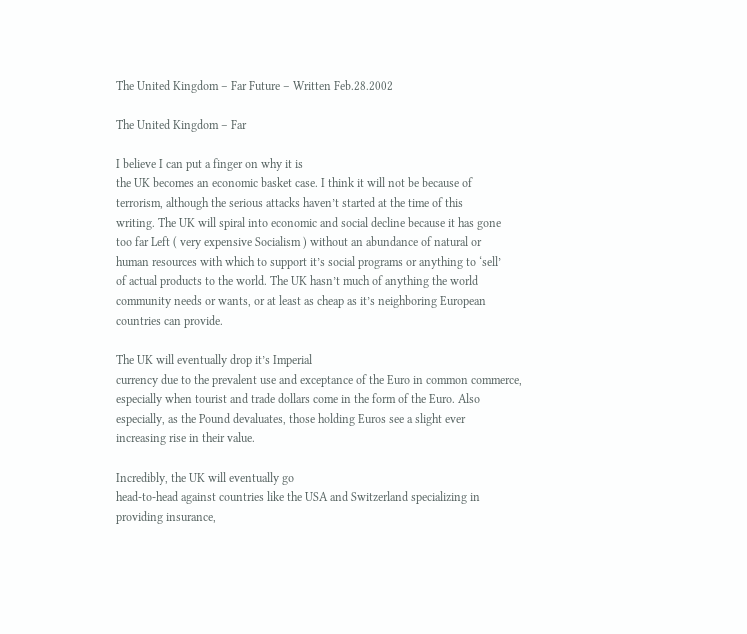The United Kingdom – Far Future – Written Feb.28.2002

The United Kingdom – Far

I believe I can put a finger on why it is
the UK becomes an economic basket case. I think it will not be because of
terrorism, although the serious attacks haven’t started at the time of this
writing. The UK will spiral into economic and social decline because it has gone
too far Left ( very expensive Socialism ) without an abundance of natural or
human resources with which to support it’s social programs or anything to ‘sell’
of actual products to the world. The UK hasn’t much of anything the world
community needs or wants, or at least as cheap as it’s neighboring European
countries can provide.

The UK will eventually drop it’s Imperial
currency due to the prevalent use and exceptance of the Euro in common commerce,
especially when tourist and trade dollars come in the form of the Euro. Also
especially, as the Pound devaluates, those holding Euros see a slight ever
increasing rise in their value.

Incredibly, the UK will eventually go
head-to-head against countries like the USA and Switzerland specializing in
providing insurance,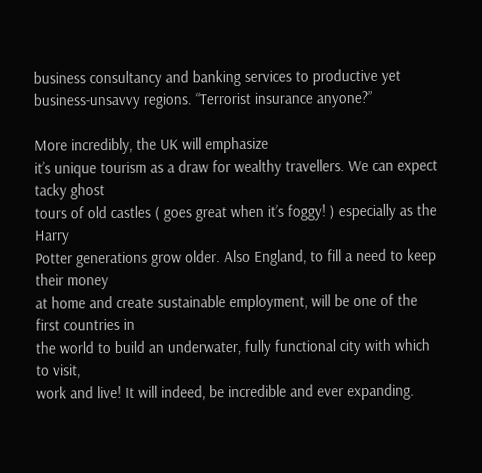business consultancy and banking services to productive yet
business-unsavvy regions. “Terrorist insurance anyone?”

More incredibly, the UK will emphasize
it’s unique tourism as a draw for wealthy travellers. We can expect tacky ghost
tours of old castles ( goes great when it’s foggy! ) especially as the Harry
Potter generations grow older. Also England, to fill a need to keep their money
at home and create sustainable employment, will be one of the first countries in
the world to build an underwater, fully functional city with which to visit,
work and live! It will indeed, be incredible and ever expanding.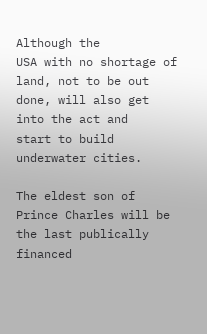Although the
USA with no shortage of land, not to be out done, will also get into the act and
start to build underwater cities.

The eldest son of Prince Charles will be
the last publically financed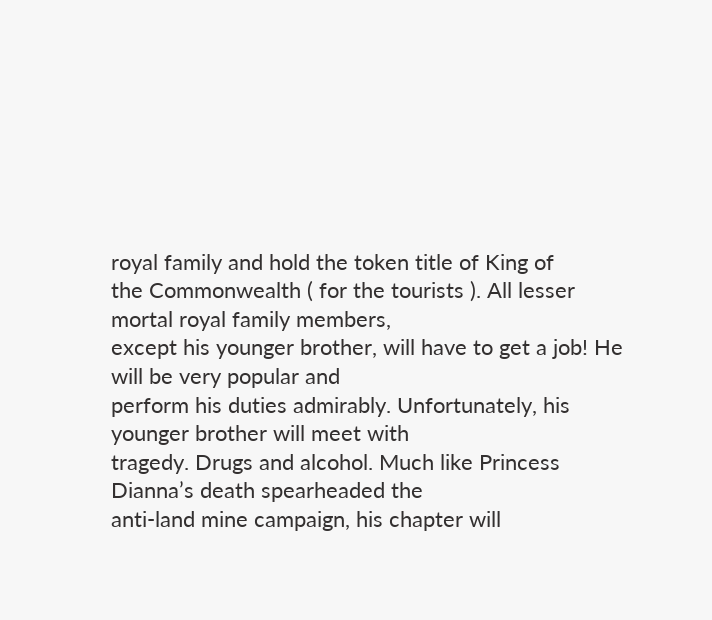royal family and hold the token title of King of
the Commonwealth ( for the tourists ). All lesser mortal royal family members,
except his younger brother, will have to get a job! He will be very popular and
perform his duties admirably. Unfortunately, his younger brother will meet with
tragedy. Drugs and alcohol. Much like Princess Dianna’s death spearheaded the
anti-land mine campaign, his chapter will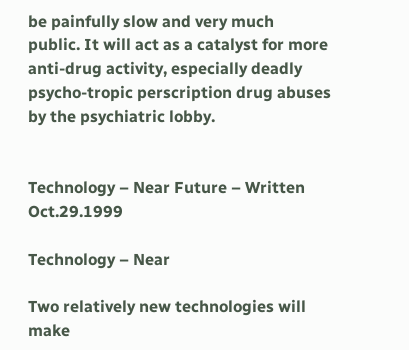be painfully slow and very much
public. It will act as a catalyst for more anti-drug activity, especially deadly
psycho-tropic perscription drug abuses by the psychiatric lobby.


Technology – Near Future – Written Oct.29.1999

Technology – Near

Two relatively new technologies will make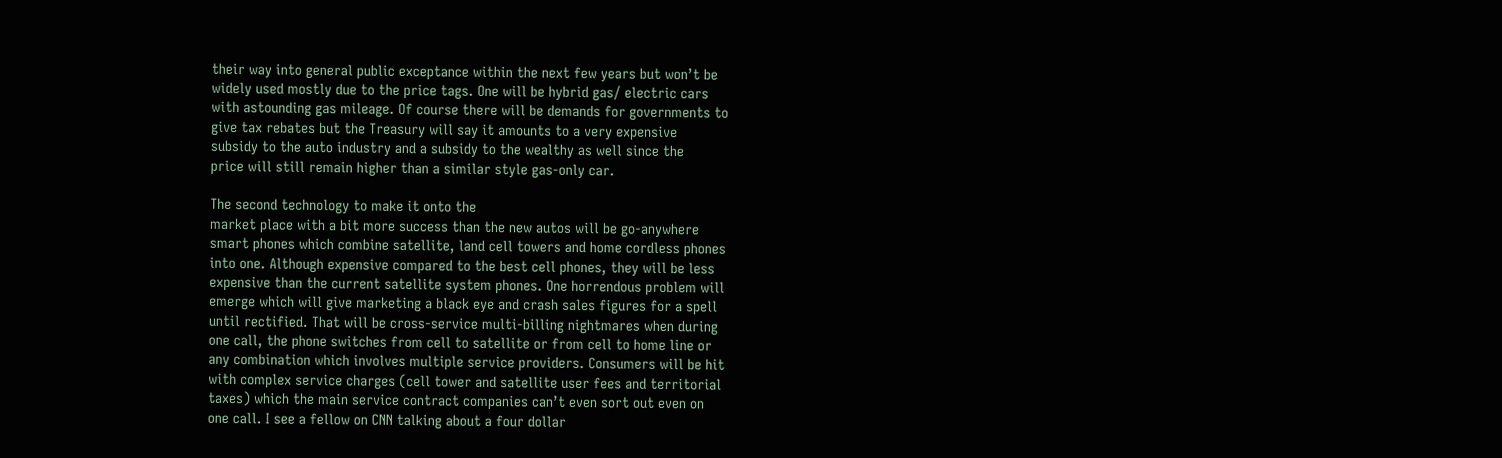their way into general public exceptance within the next few years but won’t be
widely used mostly due to the price tags. One will be hybrid gas/ electric cars
with astounding gas mileage. Of course there will be demands for governments to
give tax rebates but the Treasury will say it amounts to a very expensive
subsidy to the auto industry and a subsidy to the wealthy as well since the
price will still remain higher than a similar style gas-only car.

The second technology to make it onto the
market place with a bit more success than the new autos will be go-anywhere
smart phones which combine satellite, land cell towers and home cordless phones
into one. Although expensive compared to the best cell phones, they will be less
expensive than the current satellite system phones. One horrendous problem will
emerge which will give marketing a black eye and crash sales figures for a spell
until rectified. That will be cross-service multi-billing nightmares when during
one call, the phone switches from cell to satellite or from cell to home line or
any combination which involves multiple service providers. Consumers will be hit
with complex service charges (cell tower and satellite user fees and territorial
taxes) which the main service contract companies can’t even sort out even on
one call. I see a fellow on CNN talking about a four dollar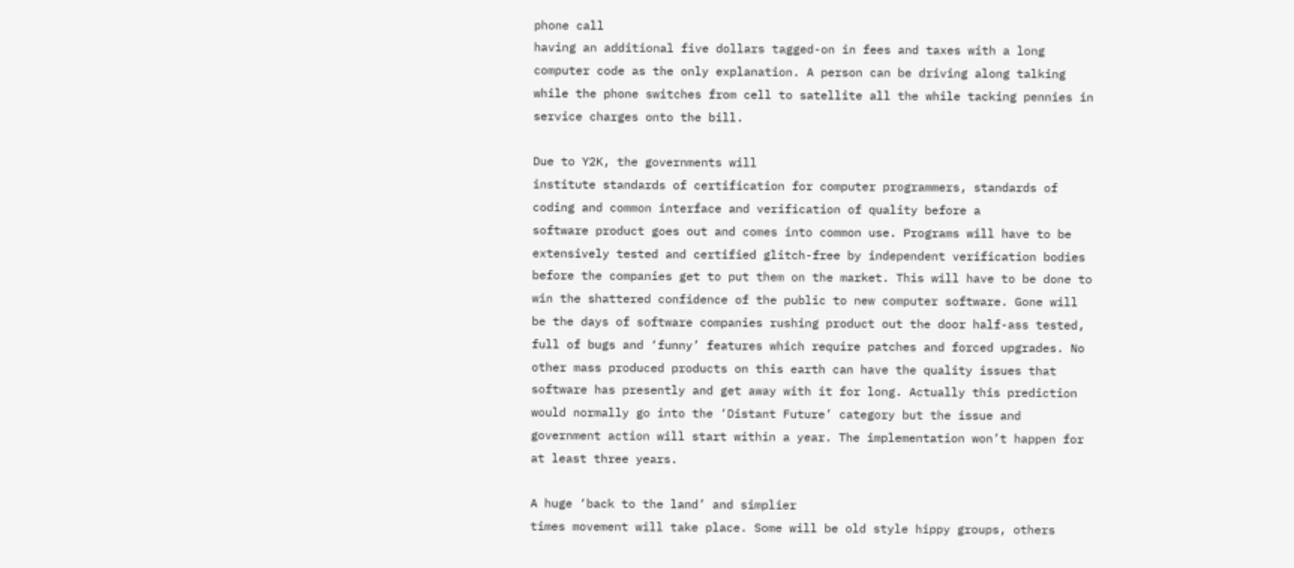phone call
having an additional five dollars tagged-on in fees and taxes with a long
computer code as the only explanation. A person can be driving along talking
while the phone switches from cell to satellite all the while tacking pennies in
service charges onto the bill.

Due to Y2K, the governments will
institute standards of certification for computer programmers, standards of
coding and common interface and verification of quality before a
software product goes out and comes into common use. Programs will have to be
extensively tested and certified glitch-free by independent verification bodies
before the companies get to put them on the market. This will have to be done to
win the shattered confidence of the public to new computer software. Gone will
be the days of software companies rushing product out the door half-ass tested,
full of bugs and ‘funny’ features which require patches and forced upgrades. No
other mass produced products on this earth can have the quality issues that
software has presently and get away with it for long. Actually this prediction
would normally go into the ‘Distant Future’ category but the issue and
government action will start within a year. The implementation won’t happen for
at least three years.

A huge ‘back to the land’ and simplier
times movement will take place. Some will be old style hippy groups, others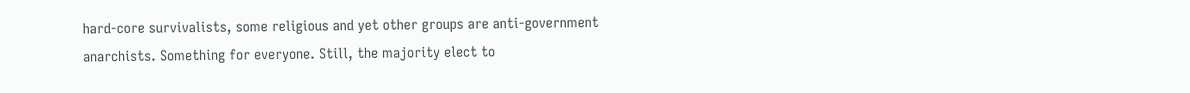hard-core survivalists, some religious and yet other groups are anti-government
anarchists. Something for everyone. Still, the majority elect to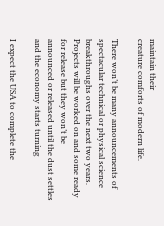maintain their
creature comforts of modern life.

There won’t be many announcements of
spectacular technical or physical science breakthroughs over the next two years.
Projects will be worked on and some ready for release but they won’t be
announced or released until the dust settles and the economy starts turning

I expect the USA to complete the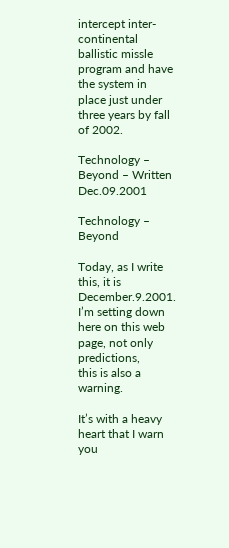intercept inter-continental ballistic missle program and have the system in
place just under three years by fall of 2002.

Technology – Beyond – Written Dec.09.2001

Technology – Beyond

Today, as I write this, it is
December.9.2001. I’m setting down here on this web page, not only predictions,
this is also a warning.

It’s with a heavy heart that I warn you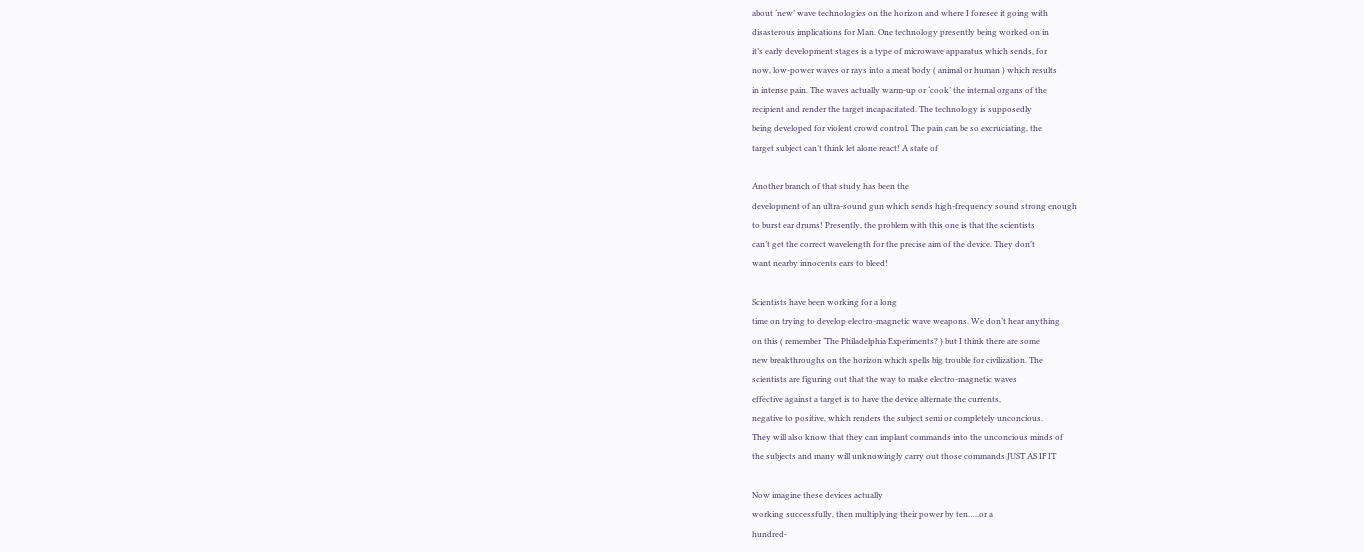about ‘new’ wave technologies on the horizon and where I foresee it going with
disasterous implications for Man. One technology presently being worked on in
it’s early development stages is a type of microwave apparatus which sends, for
now, low-power waves or rays into a meat body ( animal or human ) which results
in intense pain. The waves actually warm-up or ‘cook’ the internal organs of the
recipient and render the target incapacitated. The technology is supposedly
being developed for violent crowd control. The pain can be so excruciating, the
target subject can’t think let alone react! A state of

Another branch of that study has been the
development of an ultra-sound gun which sends high-frequency sound strong enough
to burst ear drums! Presently, the problem with this one is that the scientists
can’t get the correct wavelength for the precise aim of the device. They don’t
want nearby innocents ears to bleed!

Scientists have been working for a long
time on trying to develop electro-magnetic wave weapons. We don’t hear anything
on this ( remember ‘The Philadelphia Experiments? ) but I think there are some
new breakthroughs on the horizon which spells big trouble for civilization. The
scientists are figuring out that the way to make electro-magnetic waves
effective against a target is to have the device alternate the currents,
negative to positive, which renders the subject semi or completely unconcious.
They will also know that they can implant commands into the unconcious minds of
the subjects and many will unknowingly carry out those commands JUST AS IF IT

Now imagine these devices actually
working successfully, then multiplying their power by ten…..or a
hundred-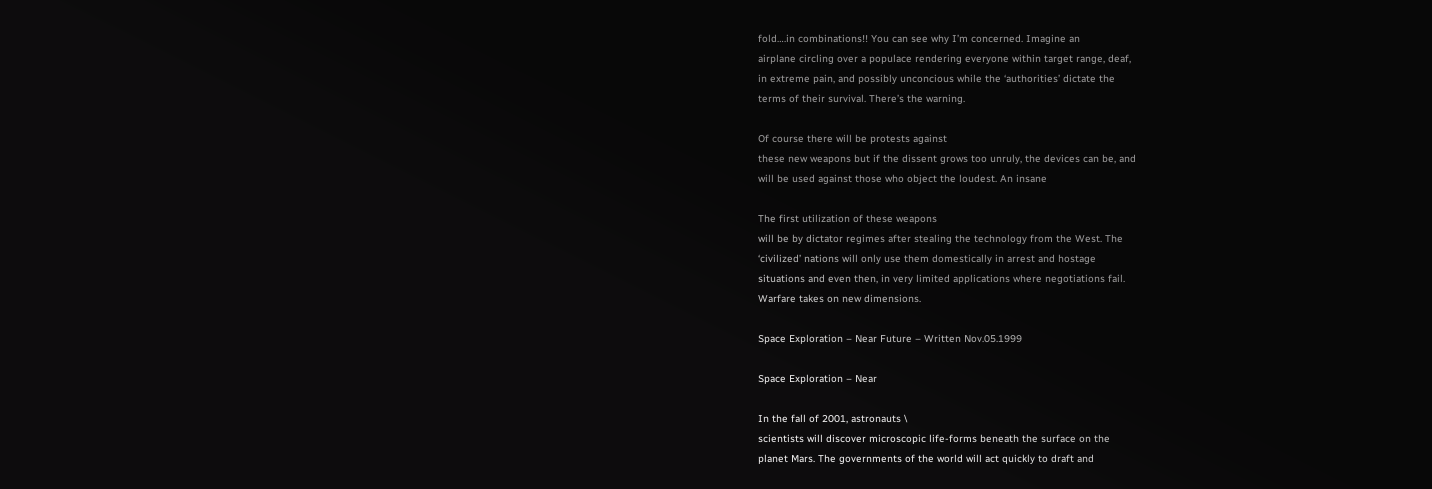fold….in combinations!! You can see why I’m concerned. Imagine an
airplane circling over a populace rendering everyone within target range, deaf,
in extreme pain, and possibly unconcious while the ‘authorities’ dictate the
terms of their survival. There’s the warning.

Of course there will be protests against
these new weapons but if the dissent grows too unruly, the devices can be, and
will be used against those who object the loudest. An insane

The first utilization of these weapons
will be by dictator regimes after stealing the technology from the West. The
‘civilized’ nations will only use them domestically in arrest and hostage
situations and even then, in very limited applications where negotiations fail.
Warfare takes on new dimensions.

Space Exploration – Near Future – Written Nov.05.1999

Space Exploration – Near

In the fall of 2001, astronauts \
scientists will discover microscopic life-forms beneath the surface on the
planet Mars. The governments of the world will act quickly to draft and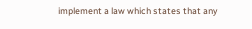implement a law which states that any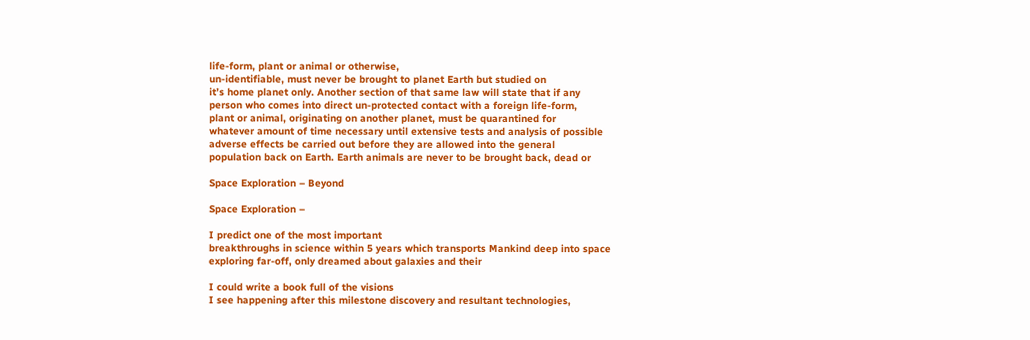life-form, plant or animal or otherwise,
un-identifiable, must never be brought to planet Earth but studied on
it’s home planet only. Another section of that same law will state that if any
person who comes into direct un-protected contact with a foreign life-form,
plant or animal, originating on another planet, must be quarantined for
whatever amount of time necessary until extensive tests and analysis of possible
adverse effects be carried out before they are allowed into the general
population back on Earth. Earth animals are never to be brought back, dead or

Space Exploration – Beyond

Space Exploration –

I predict one of the most important
breakthroughs in science within 5 years which transports Mankind deep into space
exploring far-off, only dreamed about galaxies and their

I could write a book full of the visions
I see happening after this milestone discovery and resultant technologies,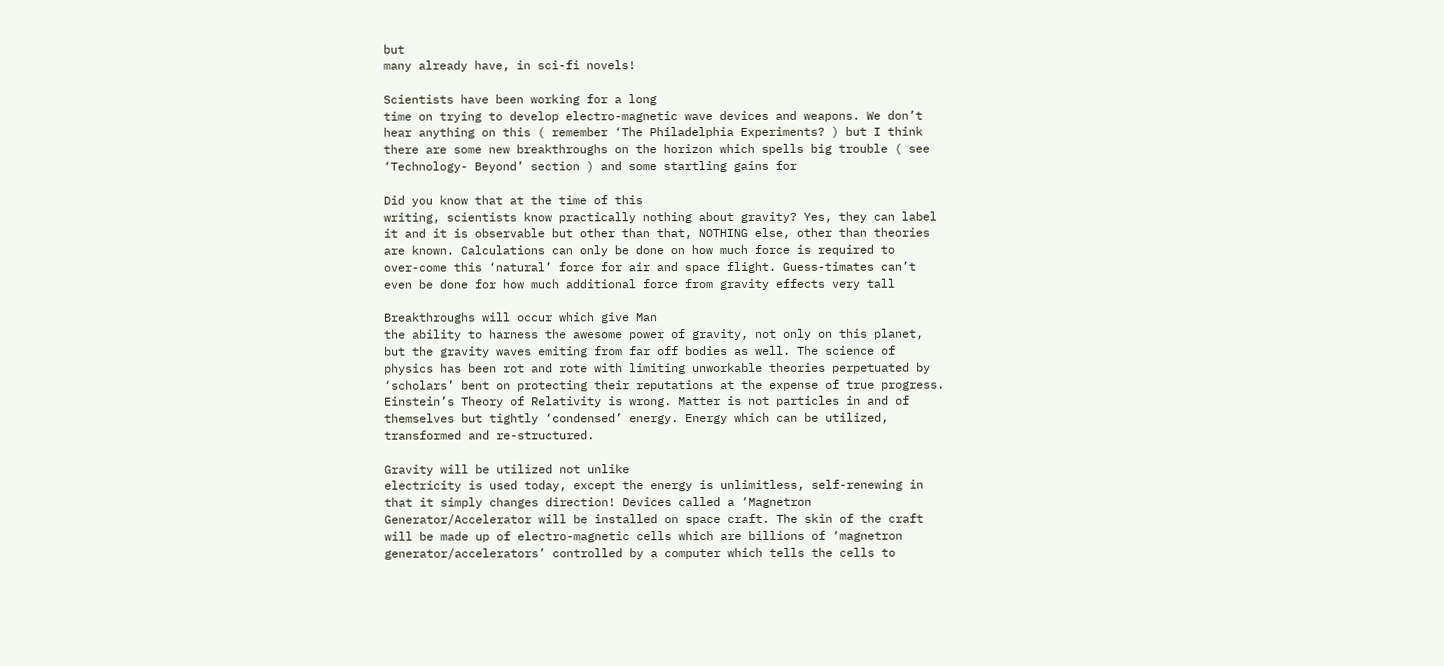but
many already have, in sci-fi novels!

Scientists have been working for a long
time on trying to develop electro-magnetic wave devices and weapons. We don’t
hear anything on this ( remember ‘The Philadelphia Experiments? ) but I think
there are some new breakthroughs on the horizon which spells big trouble ( see
‘Technology- Beyond’ section ) and some startling gains for

Did you know that at the time of this
writing, scientists know practically nothing about gravity? Yes, they can label
it and it is observable but other than that, NOTHING else, other than theories
are known. Calculations can only be done on how much force is required to
over-come this ‘natural’ force for air and space flight. Guess-timates can’t
even be done for how much additional force from gravity effects very tall

Breakthroughs will occur which give Man
the ability to harness the awesome power of gravity, not only on this planet,
but the gravity waves emiting from far off bodies as well. The science of
physics has been rot and rote with limiting unworkable theories perpetuated by
‘scholars’ bent on protecting their reputations at the expense of true progress.
Einstein’s Theory of Relativity is wrong. Matter is not particles in and of
themselves but tightly ‘condensed’ energy. Energy which can be utilized,
transformed and re-structured.

Gravity will be utilized not unlike
electricity is used today, except the energy is unlimitless, self-renewing in
that it simply changes direction! Devices called a ‘Magnetron
Generator/Accelerator will be installed on space craft. The skin of the craft
will be made up of electro-magnetic cells which are billions of ‘magnetron
generator/accelerators’ controlled by a computer which tells the cells to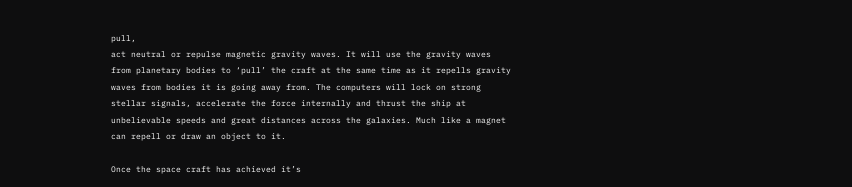pull,
act neutral or repulse magnetic gravity waves. It will use the gravity waves
from planetary bodies to ‘pull’ the craft at the same time as it repells gravity
waves from bodies it is going away from. The computers will lock on strong
stellar signals, accelerate the force internally and thrust the ship at
unbelievable speeds and great distances across the galaxies. Much like a magnet
can repell or draw an object to it.

Once the space craft has achieved it’s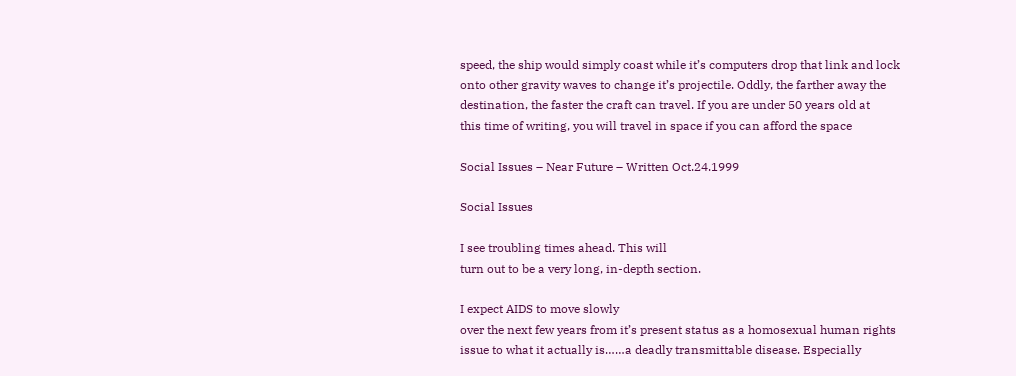speed, the ship would simply coast while it’s computers drop that link and lock
onto other gravity waves to change it’s projectile. Oddly, the farther away the
destination, the faster the craft can travel. If you are under 50 years old at
this time of writing, you will travel in space if you can afford the space

Social Issues – Near Future – Written Oct.24.1999

Social Issues

I see troubling times ahead. This will
turn out to be a very long, in-depth section.

I expect AIDS to move slowly
over the next few years from it’s present status as a homosexual human rights
issue to what it actually is……a deadly transmittable disease. Especially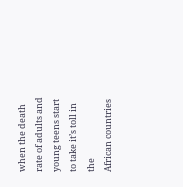when the death rate of adults and young teens start to take it’s toll in the
African countries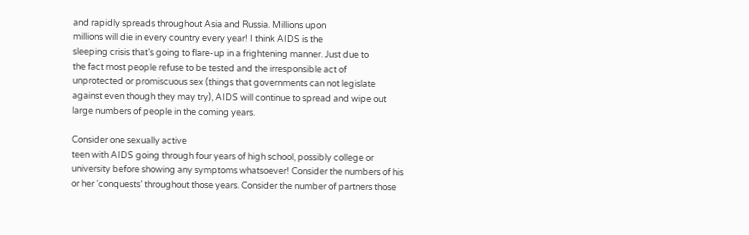and rapidly spreads throughout Asia and Russia. Millions upon
millions will die in every country every year! I think AIDS is the
sleeping crisis that’s going to flare-up in a frightening manner. Just due to
the fact most people refuse to be tested and the irresponsible act of
unprotected or promiscuous sex (things that governments can not legislate
against even though they may try), AIDS will continue to spread and wipe out
large numbers of people in the coming years.

Consider one sexually active
teen with AIDS going through four years of high school, possibly college or
university before showing any symptoms whatsoever! Consider the numbers of his
or her ‘conquests’ throughout those years. Consider the number of partners those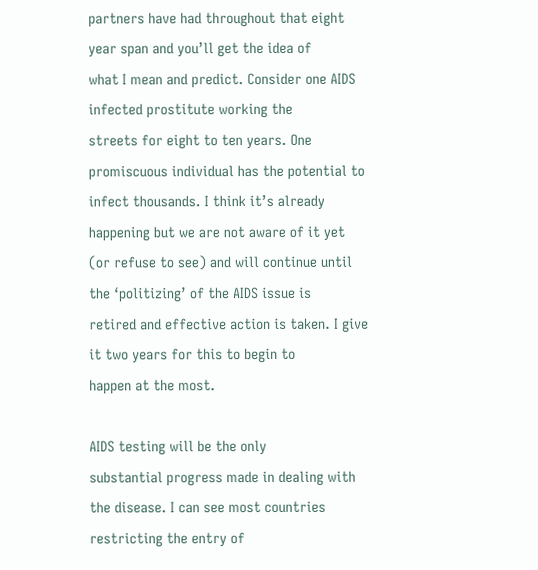partners have had throughout that eight year span and you’ll get the idea of
what I mean and predict. Consider one AIDS infected prostitute working the
streets for eight to ten years. One promiscuous individual has the potential to
infect thousands. I think it’s already happening but we are not aware of it yet
(or refuse to see) and will continue until the ‘politizing’ of the AIDS issue is
retired and effective action is taken. I give it two years for this to begin to
happen at the most.

AIDS testing will be the only
substantial progress made in dealing with the disease. I can see most countries
restricting the entry of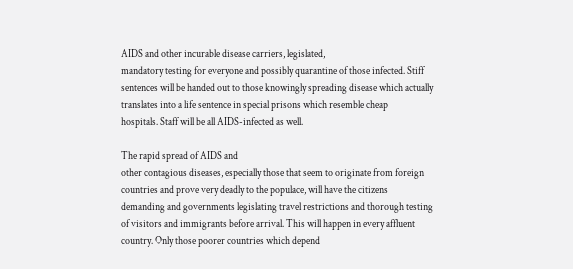AIDS and other incurable disease carriers, legislated,
mandatory testing for everyone and possibly quarantine of those infected. Stiff
sentences will be handed out to those knowingly spreading disease which actually
translates into a life sentence in special prisons which resemble cheap
hospitals. Staff will be all AIDS-infected as well.

The rapid spread of AIDS and
other contagious diseases, especially those that seem to originate from foreign
countries and prove very deadly to the populace, will have the citizens
demanding and governments legislating travel restrictions and thorough testing
of visitors and immigrants before arrival. This will happen in every affluent
country. Only those poorer countries which depend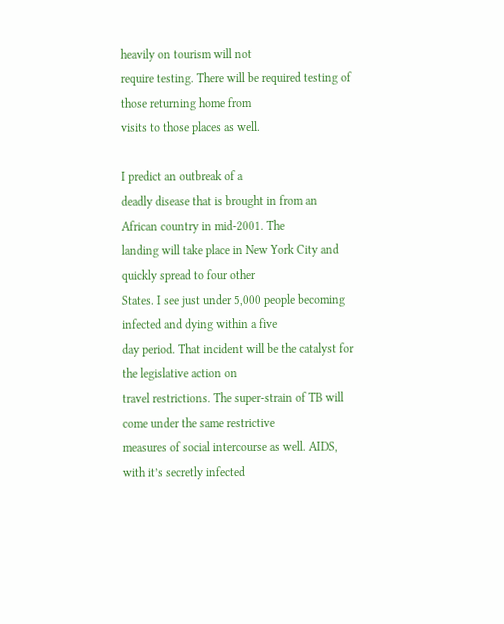heavily on tourism will not
require testing. There will be required testing of those returning home from
visits to those places as well.

I predict an outbreak of a
deadly disease that is brought in from an African country in mid-2001. The
landing will take place in New York City and quickly spread to four other
States. I see just under 5,000 people becoming infected and dying within a five
day period. That incident will be the catalyst for the legislative action on
travel restrictions. The super-strain of TB will come under the same restrictive
measures of social intercourse as well. AIDS, with it’s secretly infected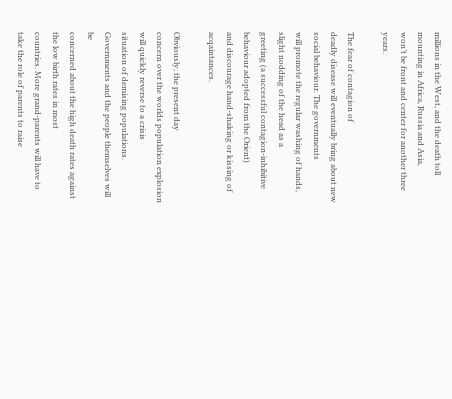millions in the West, and the death toll mounting in Africa, Russia and Asia,
won’t be front and center for another three years.

The fear of contagion of
deadly disease will eventually bring about new social behaviour. The governments
will promote the regular washing of hands, slight nodding of the head as a
greeting (a successful contagion-inhibitive behaviour adopted from the Orient)
and discourage hand-shaking or kissing of acqaintances.

Obviously, the present day
concern over the worlds population explosion will quickly reverse to a crisis
situation of demising populations. Governments and the people themselves will be
concerned about the high death rates against the low birth rates in most
countries. More grand-parents will have to take the role of parents to raise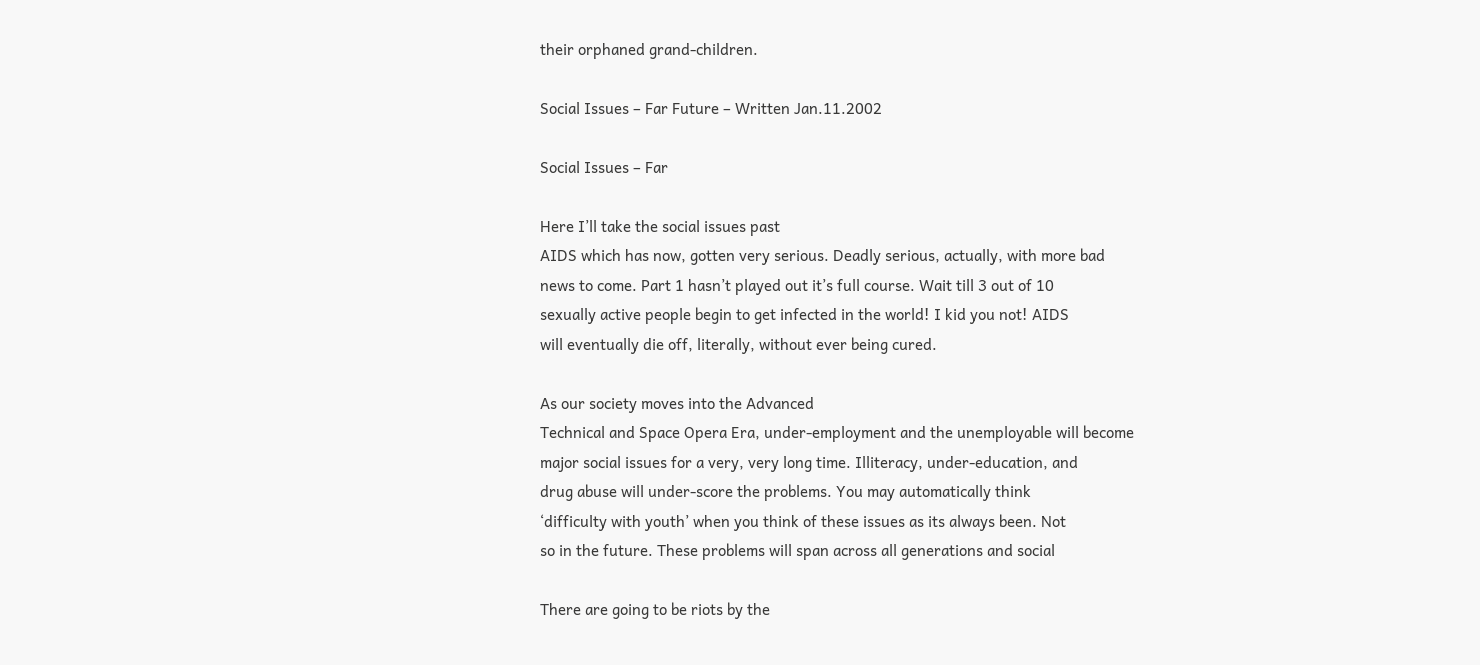their orphaned grand-children.

Social Issues – Far Future – Written Jan.11.2002

Social Issues – Far

Here I’ll take the social issues past
AIDS which has now, gotten very serious. Deadly serious, actually, with more bad
news to come. Part 1 hasn’t played out it’s full course. Wait till 3 out of 10
sexually active people begin to get infected in the world! I kid you not! AIDS
will eventually die off, literally, without ever being cured.

As our society moves into the Advanced
Technical and Space Opera Era, under-employment and the unemployable will become
major social issues for a very, very long time. Illiteracy, under-education, and
drug abuse will under-score the problems. You may automatically think
‘difficulty with youth’ when you think of these issues as its always been. Not
so in the future. These problems will span across all generations and social

There are going to be riots by the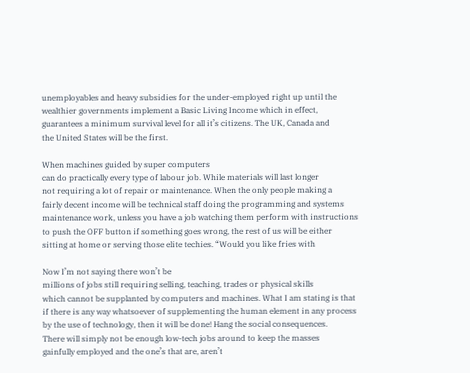unemployables and heavy subsidies for the under-employed right up until the
wealthier governments implement a Basic Living Income which in effect,
guarantees a minimum survival level for all it’s citizens. The UK, Canada and
the United States will be the first.

When machines guided by super computers
can do practically every type of labour job. While materials will last longer
not requiring a lot of repair or maintenance. When the only people making a
fairly decent income will be technical staff doing the programming and systems
maintenance work, unless you have a job watching them perform with instructions
to push the OFF button if something goes wrong, the rest of us will be either
sitting at home or serving those elite techies. “Would you like fries with

Now I’m not saying there won’t be
millions of jobs still requiring selling, teaching, trades or physical skills
which cannot be supplanted by computers and machines. What I am stating is that
if there is any way whatsoever of supplementing the human element in any process
by the use of technology, then it will be done! Hang the social consequences.
There will simply not be enough low-tech jobs around to keep the masses
gainfully employed and the one’s that are, aren’t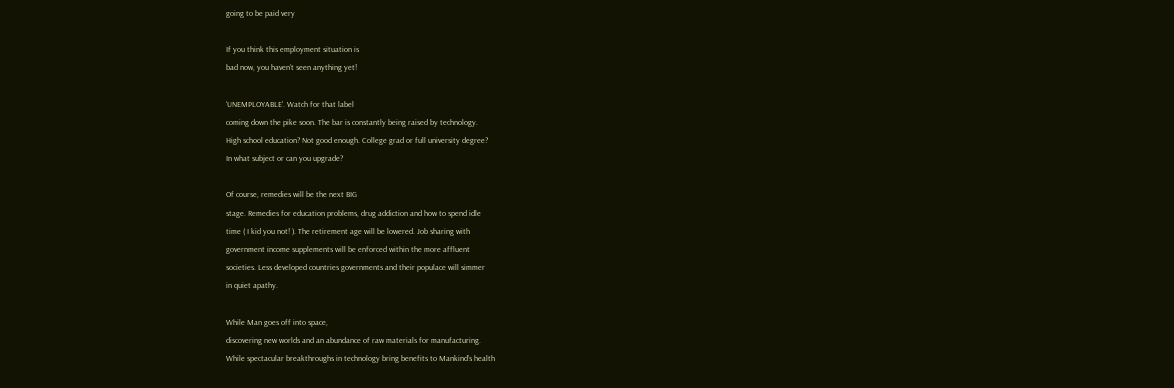going to be paid very

If you think this employment situation is
bad now, you haven’t seen anything yet!

‘UNEMPLOYABLE’. Watch for that label
coming down the pike soon. The bar is constantly being raised by technology.
High school education? Not good enough. College grad or full university degree?
In what subject or can you upgrade?

Of course, remedies will be the next BIG
stage. Remedies for education problems, drug addiction and how to spend idle
time ( I kid you not! ). The retirement age will be lowered. Job sharing with
government income supplements will be enforced within the more affluent
societies. Less developed countries governments and their populace will simmer
in quiet apathy.

While Man goes off into space,
discovering new worlds and an abundance of raw materials for manufacturing.
While spectacular breakthroughs in technology bring benefits to Mankind’s health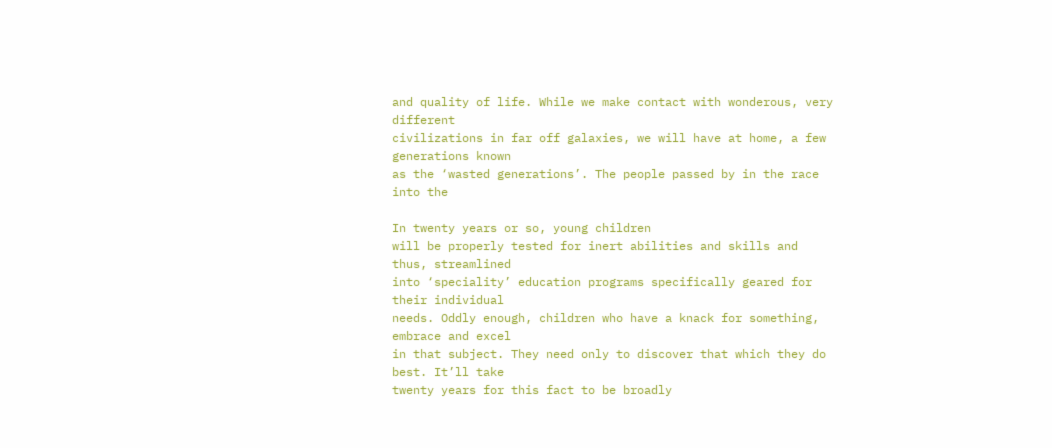and quality of life. While we make contact with wonderous, very different
civilizations in far off galaxies, we will have at home, a few generations known
as the ‘wasted generations’. The people passed by in the race into the

In twenty years or so, young children
will be properly tested for inert abilities and skills and thus, streamlined
into ‘speciality’ education programs specifically geared for their individual
needs. Oddly enough, children who have a knack for something, embrace and excel
in that subject. They need only to discover that which they do best. It’ll take
twenty years for this fact to be broadly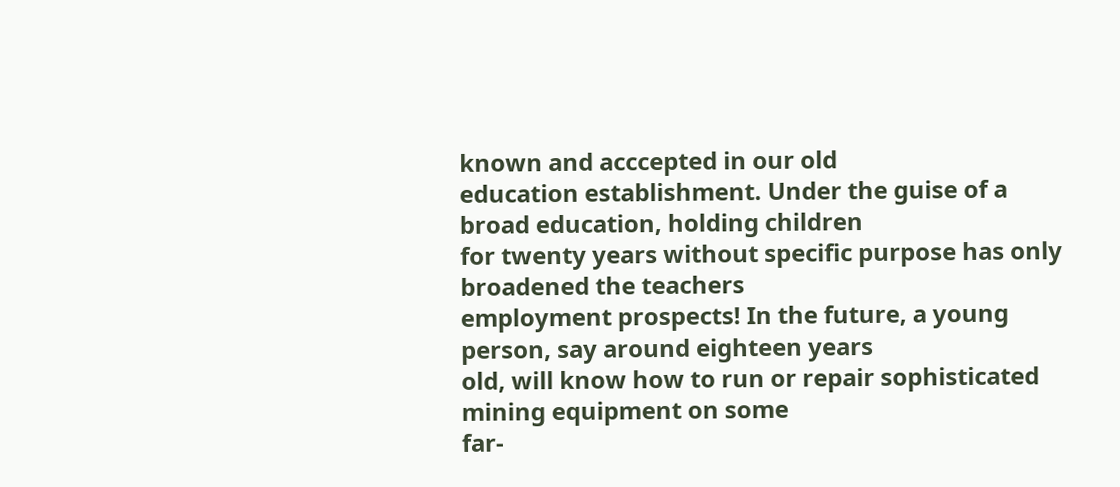known and acccepted in our old
education establishment. Under the guise of a broad education, holding children
for twenty years without specific purpose has only broadened the teachers
employment prospects! In the future, a young person, say around eighteen years
old, will know how to run or repair sophisticated mining equipment on some
far-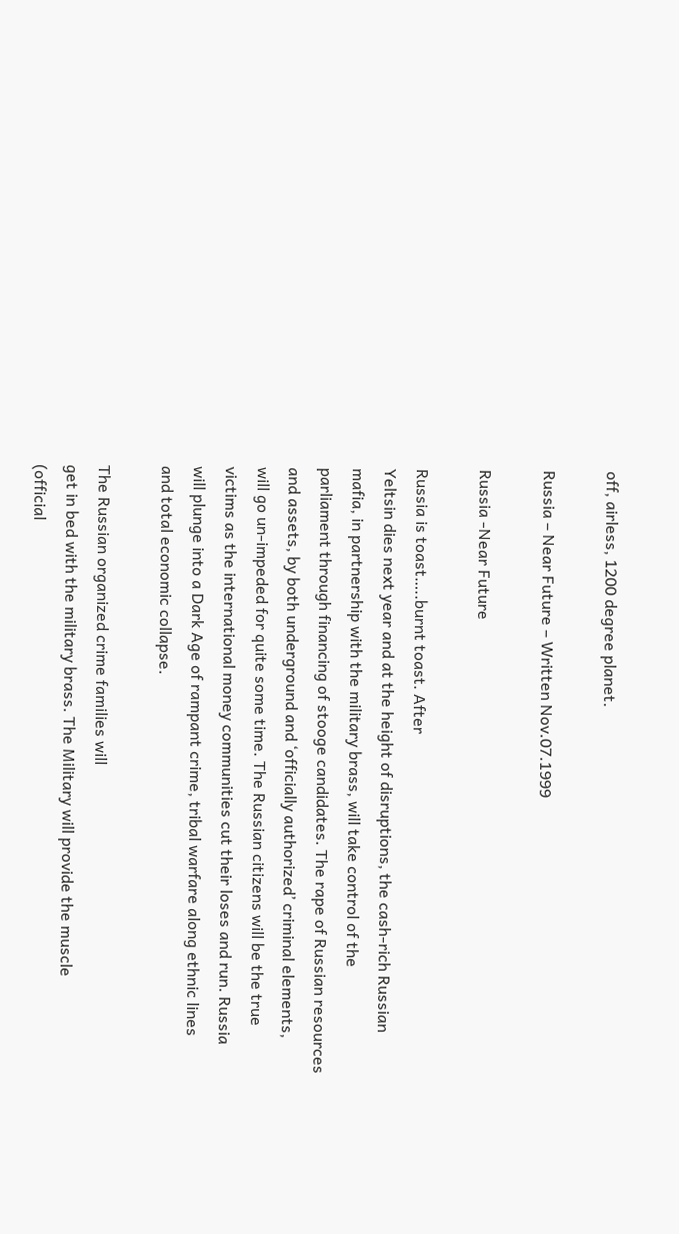off, airless, 1200 degree planet.

Russia – Near Future – Written Nov.07.1999

Russia -Near Future

Russia is toast…..burnt toast. After
Yeltsin dies next year and at the height of disruptions, the cash-rich Russian
mafia, in partnership with the military brass, will take control of the
parliament through financing of stooge candidates. The rape of Russian resources
and assets, by both underground and ‘officially authorized’ criminal elements,
will go un-impeded for quite some time. The Russian citizens will be the true
victims as the international money communities cut their loses and run. Russia
will plunge into a Dark Age of rampant crime, tribal warfare along ethnic lines
and total economic collapse.

The Russian organized crime families will
get in bed with the military brass. The Military will provide the muscle
(official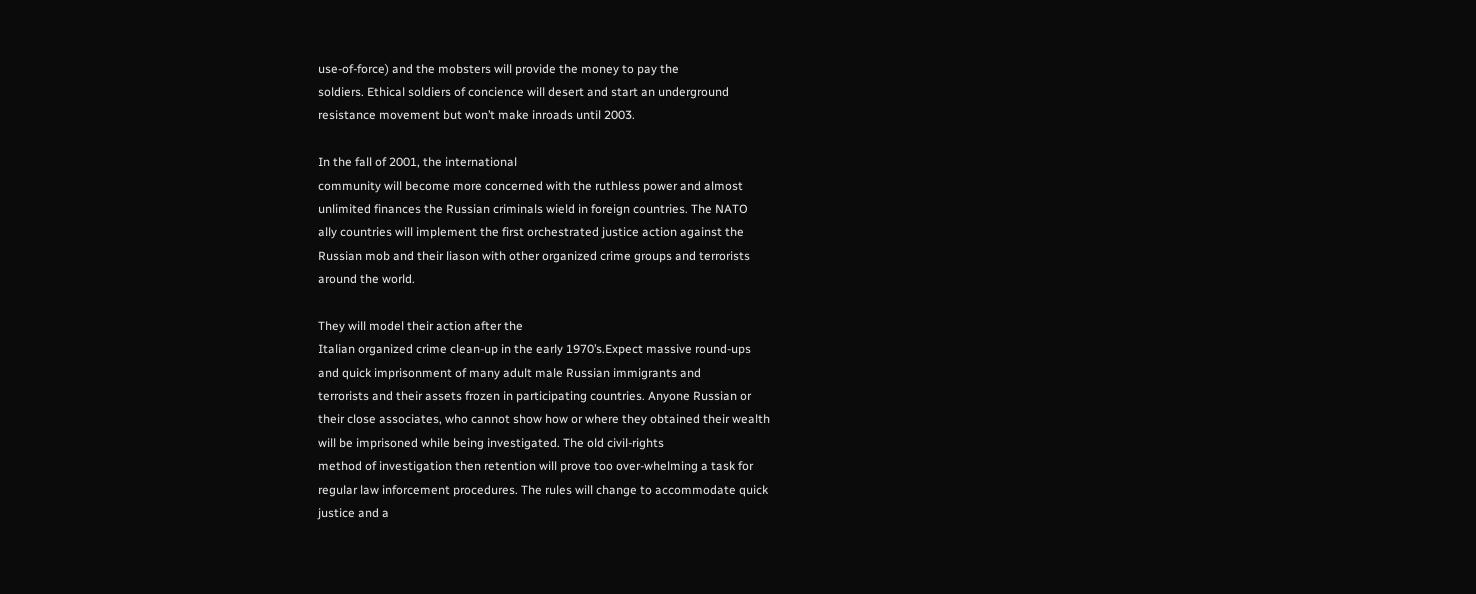use-of-force) and the mobsters will provide the money to pay the
soldiers. Ethical soldiers of concience will desert and start an underground
resistance movement but won’t make inroads until 2003.

In the fall of 2001, the international
community will become more concerned with the ruthless power and almost
unlimited finances the Russian criminals wield in foreign countries. The NATO
ally countries will implement the first orchestrated justice action against the
Russian mob and their liason with other organized crime groups and terrorists
around the world.

They will model their action after the
Italian organized crime clean-up in the early 1970’s.Expect massive round-ups
and quick imprisonment of many adult male Russian immigrants and
terrorists and their assets frozen in participating countries. Anyone Russian or
their close associates, who cannot show how or where they obtained their wealth
will be imprisoned while being investigated. The old civil-rights
method of investigation then retention will prove too over-whelming a task for
regular law inforcement procedures. The rules will change to accommodate quick
justice and a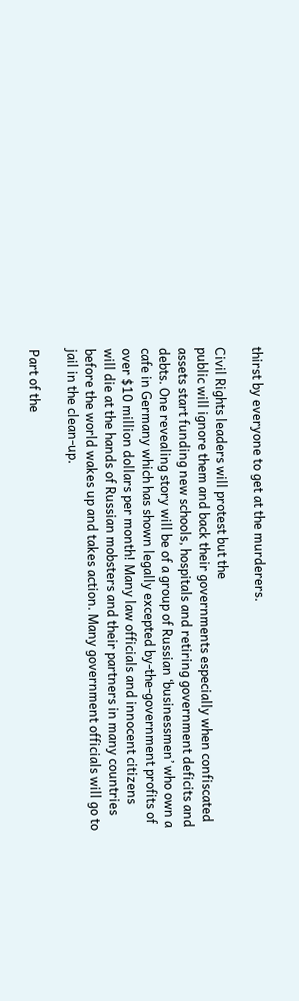thirst by everyone to get at the murderers.

Civil Rights leaders will protest but the
public will ignore them and back their governments especially when confiscated
assets start funding new schools, hospitals and retiring government deficits and
debts. One revealing story will be of a group of Russian ‘businessmen’ who own a
cafe in Germany which has shown legally excepted by-the-government profits of
over $10 million dollars per month! Many law officials and innocent citizens
will die at the hands of Russian mobsters and their partners in many countries
before the world wakes up and takes action. Many government officials will go to
jail in the clean-up.

Part of the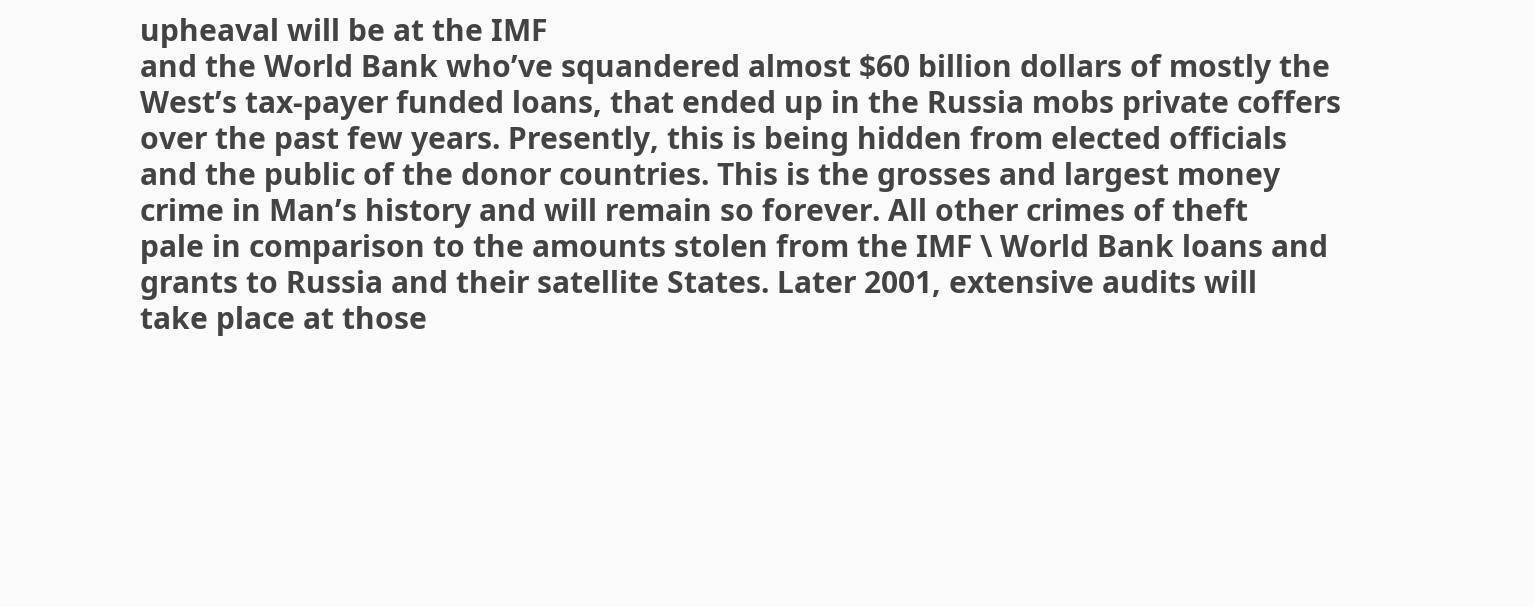upheaval will be at the IMF
and the World Bank who’ve squandered almost $60 billion dollars of mostly the
West’s tax-payer funded loans, that ended up in the Russia mobs private coffers
over the past few years. Presently, this is being hidden from elected officials
and the public of the donor countries. This is the grosses and largest money
crime in Man’s history and will remain so forever. All other crimes of theft
pale in comparison to the amounts stolen from the IMF \ World Bank loans and
grants to Russia and their satellite States. Later 2001, extensive audits will
take place at those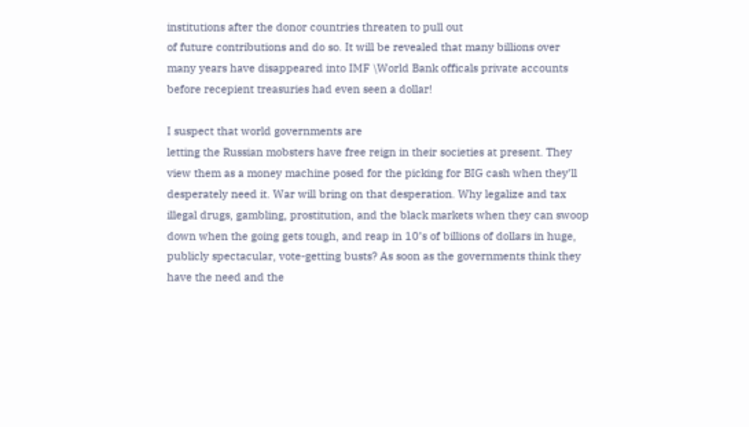institutions after the donor countries threaten to pull out
of future contributions and do so. It will be revealed that many billions over
many years have disappeared into IMF \World Bank officals private accounts
before recepient treasuries had even seen a dollar!

I suspect that world governments are
letting the Russian mobsters have free reign in their societies at present. They
view them as a money machine posed for the picking for BIG cash when they’ll
desperately need it. War will bring on that desperation. Why legalize and tax
illegal drugs, gambling, prostitution, and the black markets when they can swoop
down when the going gets tough, and reap in 10’s of billions of dollars in huge,
publicly spectacular, vote-getting busts? As soon as the governments think they
have the need and the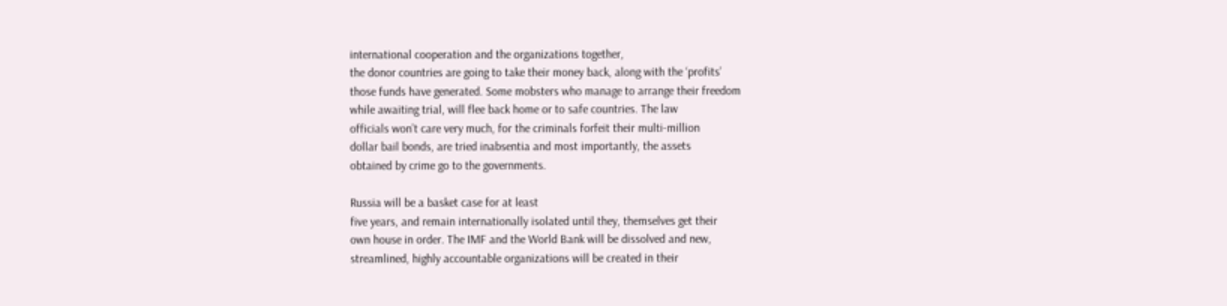international cooperation and the organizations together,
the donor countries are going to take their money back, along with the ‘profits’
those funds have generated. Some mobsters who manage to arrange their freedom
while awaiting trial, will flee back home or to safe countries. The law
officials won’t care very much, for the criminals forfeit their multi-million
dollar bail bonds, are tried inabsentia and most importantly, the assets
obtained by crime go to the governments.

Russia will be a basket case for at least
five years, and remain internationally isolated until they, themselves get their
own house in order. The IMF and the World Bank will be dissolved and new,
streamlined, highly accountable organizations will be created in their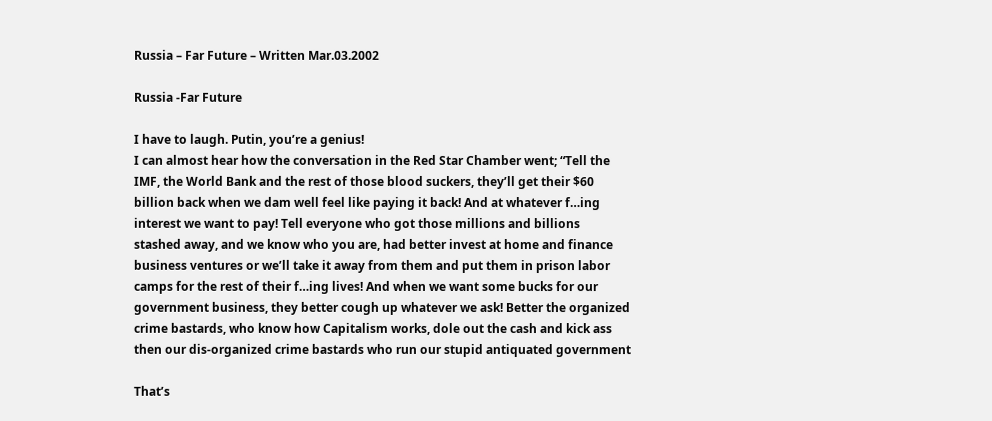Russia – Far Future – Written Mar.03.2002

Russia -Far Future

I have to laugh. Putin, you’re a genius!
I can almost hear how the conversation in the Red Star Chamber went; “Tell the
IMF, the World Bank and the rest of those blood suckers, they’ll get their $60
billion back when we dam well feel like paying it back! And at whatever f…ing
interest we want to pay! Tell everyone who got those millions and billions
stashed away, and we know who you are, had better invest at home and finance
business ventures or we’ll take it away from them and put them in prison labor
camps for the rest of their f…ing lives! And when we want some bucks for our
government business, they better cough up whatever we ask! Better the organized
crime bastards, who know how Capitalism works, dole out the cash and kick ass
then our dis-organized crime bastards who run our stupid antiquated government

That’s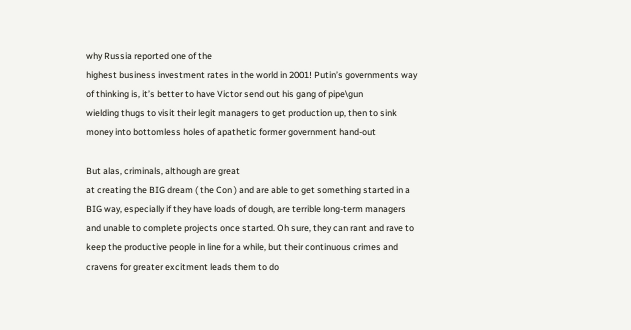why Russia reported one of the
highest business investment rates in the world in 2001! Putin’s governments way
of thinking is, it’s better to have Victor send out his gang of pipe\gun
wielding thugs to visit their legit managers to get production up, then to sink
money into bottomless holes of apathetic former government hand-out

But alas, criminals, although are great
at creating the BIG dream ( the Con ) and are able to get something started in a
BIG way, especially if they have loads of dough, are terrible long-term managers
and unable to complete projects once started. Oh sure, they can rant and rave to
keep the productive people in line for a while, but their continuous crimes and
cravens for greater excitment leads them to do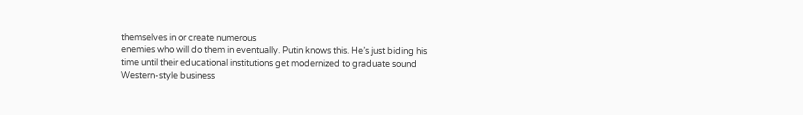themselves in or create numerous
enemies who will do them in eventually. Putin knows this. He’s just biding his
time until their educational institutions get modernized to graduate sound
Western-style business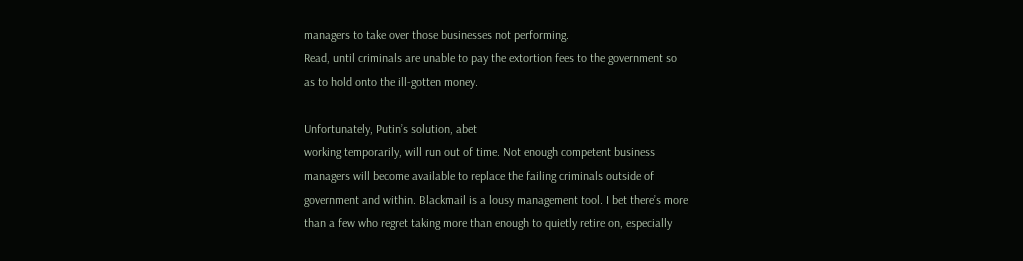managers to take over those businesses not performing.
Read, until criminals are unable to pay the extortion fees to the government so
as to hold onto the ill-gotten money.

Unfortunately, Putin’s solution, abet
working temporarily, will run out of time. Not enough competent business
managers will become available to replace the failing criminals outside of
government and within. Blackmail is a lousy management tool. I bet there’s more
than a few who regret taking more than enough to quietly retire on, especially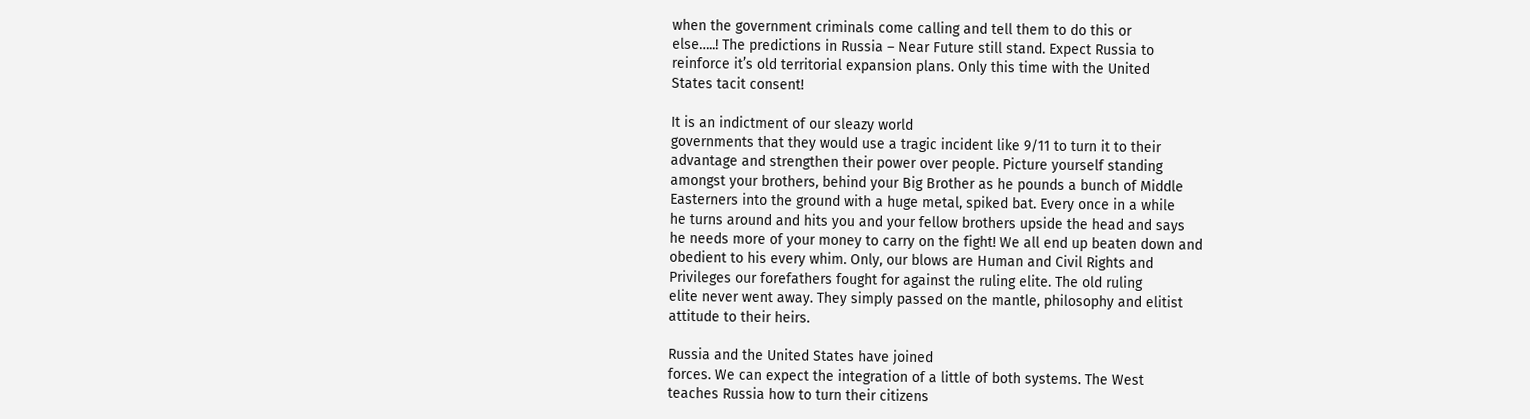when the government criminals come calling and tell them to do this or
else…..! The predictions in Russia – Near Future still stand. Expect Russia to
reinforce it’s old territorial expansion plans. Only this time with the United
States tacit consent!

It is an indictment of our sleazy world
governments that they would use a tragic incident like 9/11 to turn it to their
advantage and strengthen their power over people. Picture yourself standing
amongst your brothers, behind your Big Brother as he pounds a bunch of Middle
Easterners into the ground with a huge metal, spiked bat. Every once in a while
he turns around and hits you and your fellow brothers upside the head and says
he needs more of your money to carry on the fight! We all end up beaten down and
obedient to his every whim. Only, our blows are Human and Civil Rights and
Privileges our forefathers fought for against the ruling elite. The old ruling
elite never went away. They simply passed on the mantle, philosophy and elitist
attitude to their heirs.

Russia and the United States have joined
forces. We can expect the integration of a little of both systems. The West
teaches Russia how to turn their citizens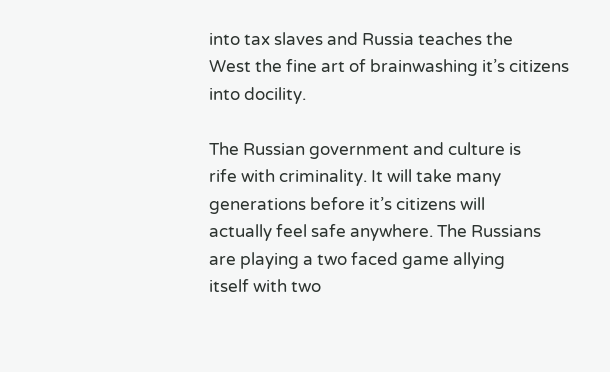into tax slaves and Russia teaches the
West the fine art of brainwashing it’s citizens into docility.

The Russian government and culture is
rife with criminality. It will take many generations before it’s citizens will
actually feel safe anywhere. The Russians are playing a two faced game allying
itself with two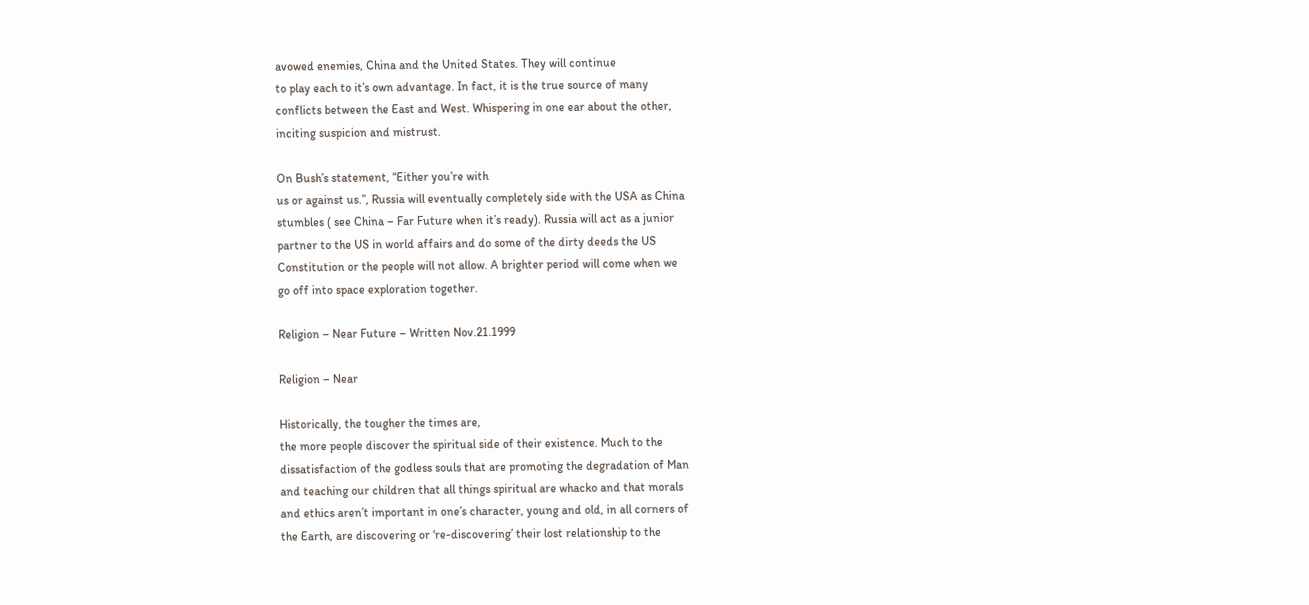avowed enemies, China and the United States. They will continue
to play each to it’s own advantage. In fact, it is the true source of many
conflicts between the East and West. Whispering in one ear about the other,
inciting suspicion and mistrust.

On Bush’s statement, “Either you’re with
us or against us.”, Russia will eventually completely side with the USA as China
stumbles ( see China – Far Future when it’s ready). Russia will act as a junior
partner to the US in world affairs and do some of the dirty deeds the US
Constitution or the people will not allow. A brighter period will come when we
go off into space exploration together.

Religion – Near Future – Written Nov.21.1999

Religion – Near

Historically, the tougher the times are,
the more people discover the spiritual side of their existence. Much to the
dissatisfaction of the godless souls that are promoting the degradation of Man
and teaching our children that all things spiritual are whacko and that morals
and ethics aren’t important in one’s character, young and old, in all corners of
the Earth, are discovering or ‘re-discovering’ their lost relationship to the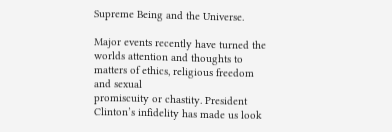Supreme Being and the Universe.

Major events recently have turned the
worlds attention and thoughts to matters of ethics, religious freedom and sexual
promiscuity or chastity. President Clinton’s infidelity has made us look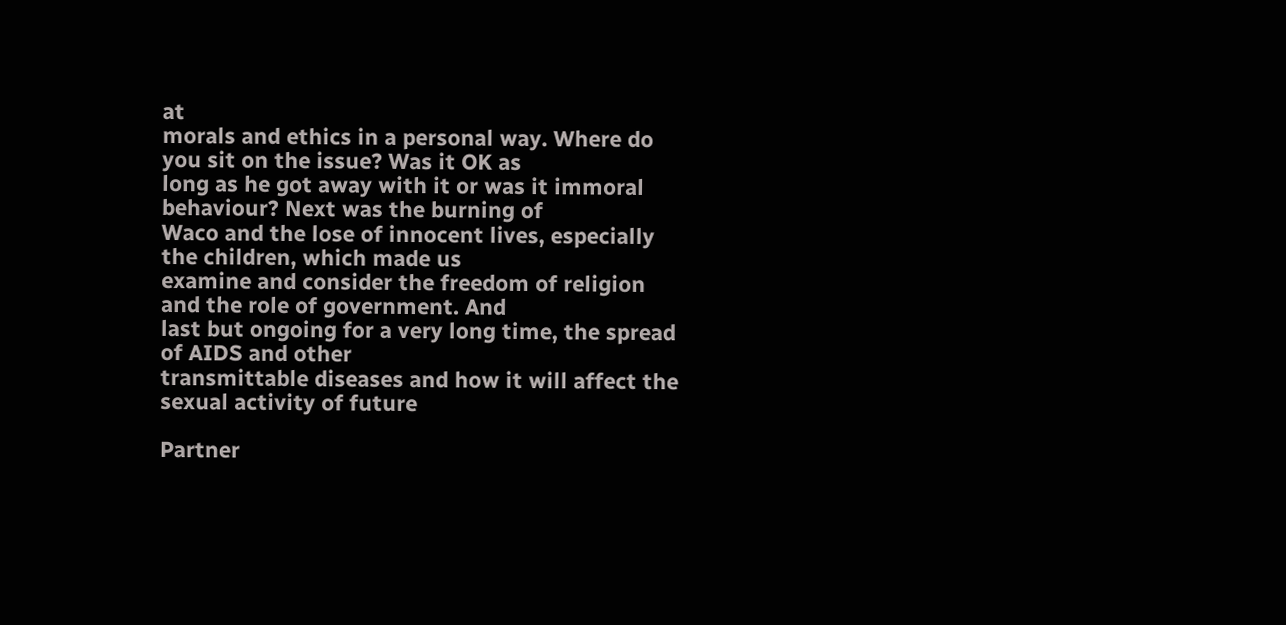at
morals and ethics in a personal way. Where do you sit on the issue? Was it OK as
long as he got away with it or was it immoral behaviour? Next was the burning of
Waco and the lose of innocent lives, especially the children, which made us
examine and consider the freedom of religion and the role of government. And
last but ongoing for a very long time, the spread of AIDS and other
transmittable diseases and how it will affect the sexual activity of future

Partner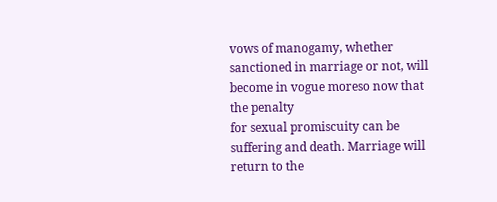vows of manogamy, whether
sanctioned in marriage or not, will become in vogue moreso now that the penalty
for sexual promiscuity can be suffering and death. Marriage will return to the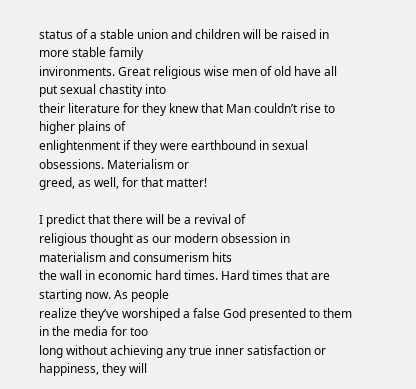status of a stable union and children will be raised in more stable family
invironments. Great religious wise men of old have all put sexual chastity into
their literature for they knew that Man couldn’t rise to higher plains of
enlightenment if they were earthbound in sexual obsessions. Materialism or
greed, as well, for that matter!

I predict that there will be a revival of
religious thought as our modern obsession in materialism and consumerism hits
the wall in economic hard times. Hard times that are starting now. As people
realize they’ve worshiped a false God presented to them in the media for too
long without achieving any true inner satisfaction or happiness, they will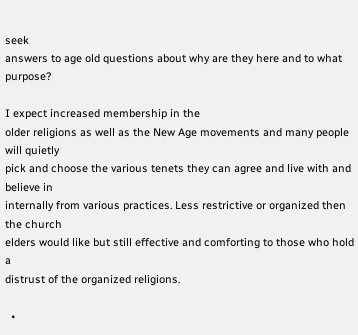seek
answers to age old questions about why are they here and to what purpose?

I expect increased membership in the
older religions as well as the New Age movements and many people will quietly
pick and choose the various tenets they can agree and live with and believe in
internally from various practices. Less restrictive or organized then the church
elders would like but still effective and comforting to those who hold a
distrust of the organized religions.

  •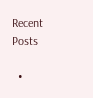Recent Posts

  •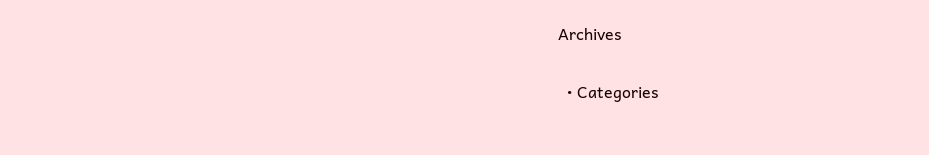Archives

  • Categories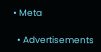• Meta

  • Advertisements